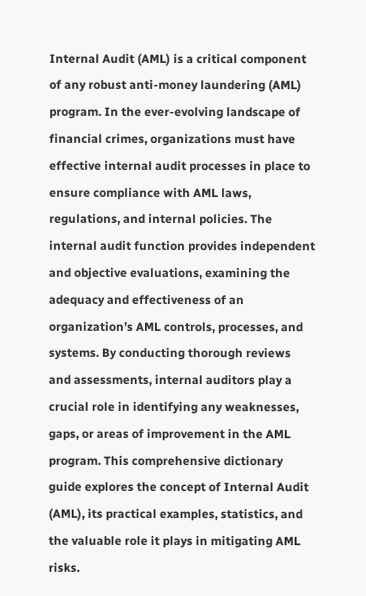Internal Audit (AML) is a critical component of any robust anti-money laundering (AML) program. In the ever-evolving landscape of financial crimes, organizations must have effective internal audit processes in place to ensure compliance with AML laws, regulations, and internal policies. The internal audit function provides independent and objective evaluations, examining the adequacy and effectiveness of an organization’s AML controls, processes, and systems. By conducting thorough reviews and assessments, internal auditors play a crucial role in identifying any weaknesses, gaps, or areas of improvement in the AML program. This comprehensive dictionary guide explores the concept of Internal Audit (AML), its practical examples, statistics, and the valuable role it plays in mitigating AML risks.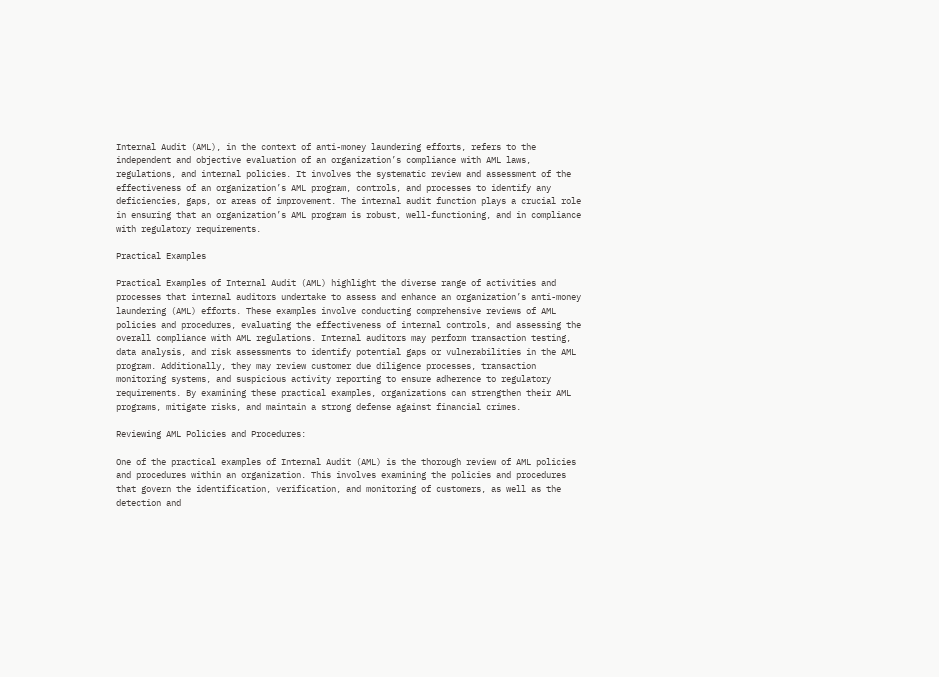Internal Audit (AML), in the context of anti-money laundering efforts, refers to the independent and objective evaluation of an organization’s compliance with AML laws, regulations, and internal policies. It involves the systematic review and assessment of the effectiveness of an organization’s AML program, controls, and processes to identify any deficiencies, gaps, or areas of improvement. The internal audit function plays a crucial role in ensuring that an organization’s AML program is robust, well-functioning, and in compliance with regulatory requirements.

Practical Examples

Practical Examples of Internal Audit (AML) highlight the diverse range of activities and processes that internal auditors undertake to assess and enhance an organization’s anti-money laundering (AML) efforts. These examples involve conducting comprehensive reviews of AML policies and procedures, evaluating the effectiveness of internal controls, and assessing the overall compliance with AML regulations. Internal auditors may perform transaction testing, data analysis, and risk assessments to identify potential gaps or vulnerabilities in the AML program. Additionally, they may review customer due diligence processes, transaction monitoring systems, and suspicious activity reporting to ensure adherence to regulatory requirements. By examining these practical examples, organizations can strengthen their AML programs, mitigate risks, and maintain a strong defense against financial crimes.

Reviewing AML Policies and Procedures:

One of the practical examples of Internal Audit (AML) is the thorough review of AML policies and procedures within an organization. This involves examining the policies and procedures that govern the identification, verification, and monitoring of customers, as well as the detection and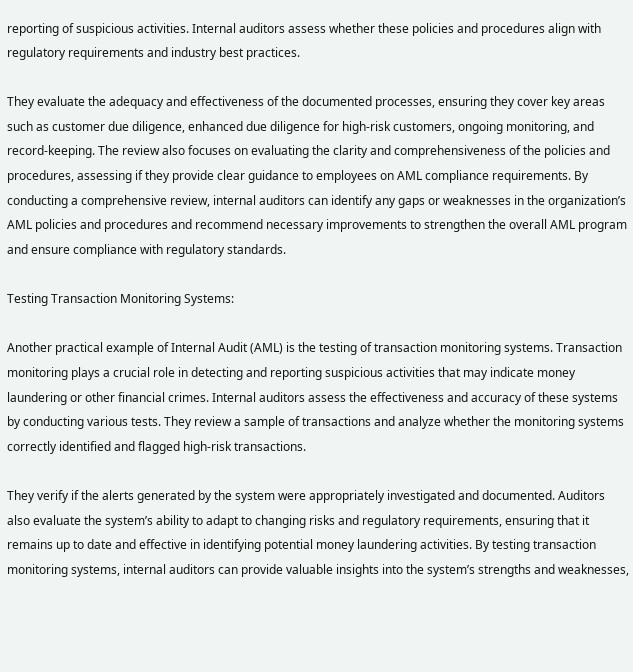reporting of suspicious activities. Internal auditors assess whether these policies and procedures align with regulatory requirements and industry best practices.

They evaluate the adequacy and effectiveness of the documented processes, ensuring they cover key areas such as customer due diligence, enhanced due diligence for high-risk customers, ongoing monitoring, and record-keeping. The review also focuses on evaluating the clarity and comprehensiveness of the policies and procedures, assessing if they provide clear guidance to employees on AML compliance requirements. By conducting a comprehensive review, internal auditors can identify any gaps or weaknesses in the organization’s AML policies and procedures and recommend necessary improvements to strengthen the overall AML program and ensure compliance with regulatory standards.

Testing Transaction Monitoring Systems:

Another practical example of Internal Audit (AML) is the testing of transaction monitoring systems. Transaction monitoring plays a crucial role in detecting and reporting suspicious activities that may indicate money laundering or other financial crimes. Internal auditors assess the effectiveness and accuracy of these systems by conducting various tests. They review a sample of transactions and analyze whether the monitoring systems correctly identified and flagged high-risk transactions.

They verify if the alerts generated by the system were appropriately investigated and documented. Auditors also evaluate the system’s ability to adapt to changing risks and regulatory requirements, ensuring that it remains up to date and effective in identifying potential money laundering activities. By testing transaction monitoring systems, internal auditors can provide valuable insights into the system’s strengths and weaknesses,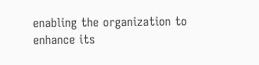enabling the organization to enhance its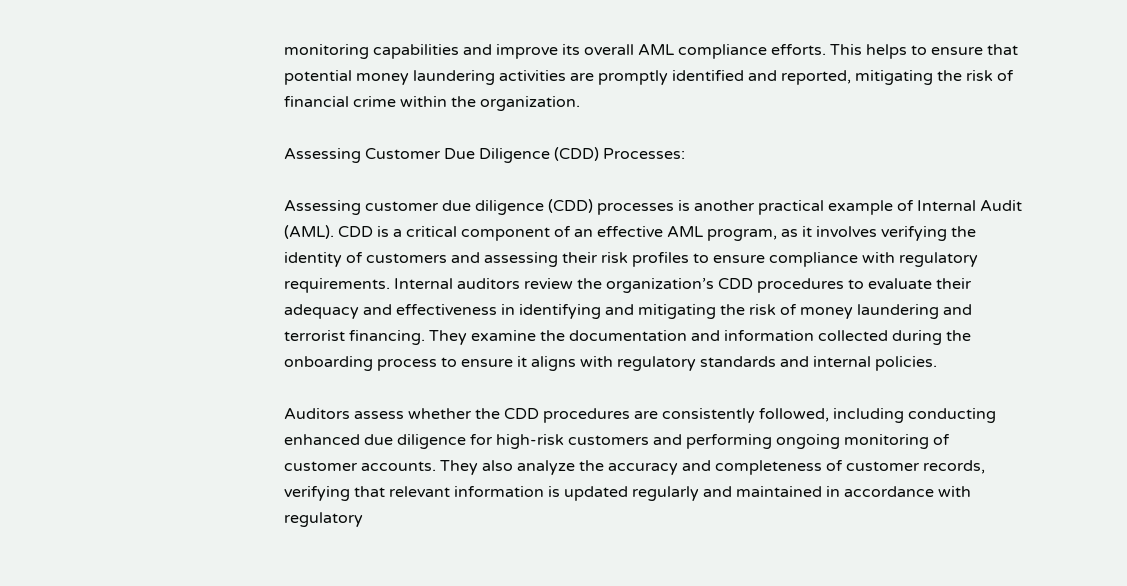monitoring capabilities and improve its overall AML compliance efforts. This helps to ensure that potential money laundering activities are promptly identified and reported, mitigating the risk of financial crime within the organization.

Assessing Customer Due Diligence (CDD) Processes:

Assessing customer due diligence (CDD) processes is another practical example of Internal Audit (AML). CDD is a critical component of an effective AML program, as it involves verifying the identity of customers and assessing their risk profiles to ensure compliance with regulatory requirements. Internal auditors review the organization’s CDD procedures to evaluate their adequacy and effectiveness in identifying and mitigating the risk of money laundering and terrorist financing. They examine the documentation and information collected during the onboarding process to ensure it aligns with regulatory standards and internal policies.

Auditors assess whether the CDD procedures are consistently followed, including conducting enhanced due diligence for high-risk customers and performing ongoing monitoring of customer accounts. They also analyze the accuracy and completeness of customer records, verifying that relevant information is updated regularly and maintained in accordance with regulatory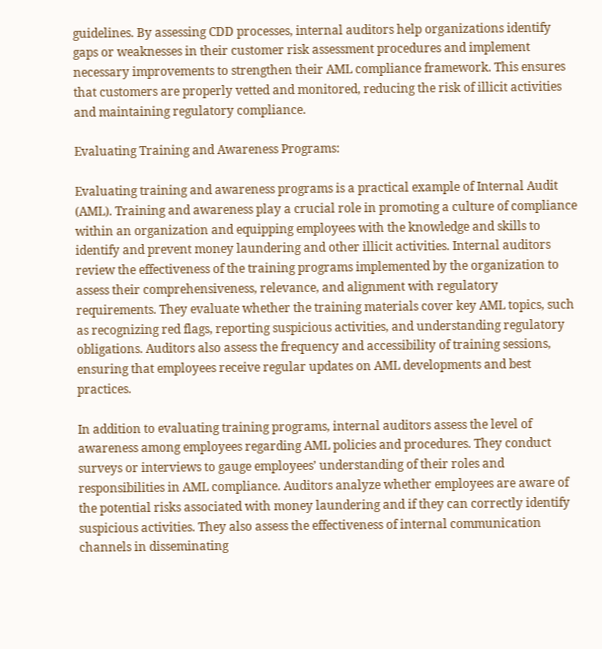guidelines. By assessing CDD processes, internal auditors help organizations identify gaps or weaknesses in their customer risk assessment procedures and implement necessary improvements to strengthen their AML compliance framework. This ensures that customers are properly vetted and monitored, reducing the risk of illicit activities and maintaining regulatory compliance.

Evaluating Training and Awareness Programs:

Evaluating training and awareness programs is a practical example of Internal Audit (AML). Training and awareness play a crucial role in promoting a culture of compliance within an organization and equipping employees with the knowledge and skills to identify and prevent money laundering and other illicit activities. Internal auditors review the effectiveness of the training programs implemented by the organization to assess their comprehensiveness, relevance, and alignment with regulatory requirements. They evaluate whether the training materials cover key AML topics, such as recognizing red flags, reporting suspicious activities, and understanding regulatory obligations. Auditors also assess the frequency and accessibility of training sessions, ensuring that employees receive regular updates on AML developments and best practices.

In addition to evaluating training programs, internal auditors assess the level of awareness among employees regarding AML policies and procedures. They conduct surveys or interviews to gauge employees’ understanding of their roles and responsibilities in AML compliance. Auditors analyze whether employees are aware of the potential risks associated with money laundering and if they can correctly identify suspicious activities. They also assess the effectiveness of internal communication channels in disseminating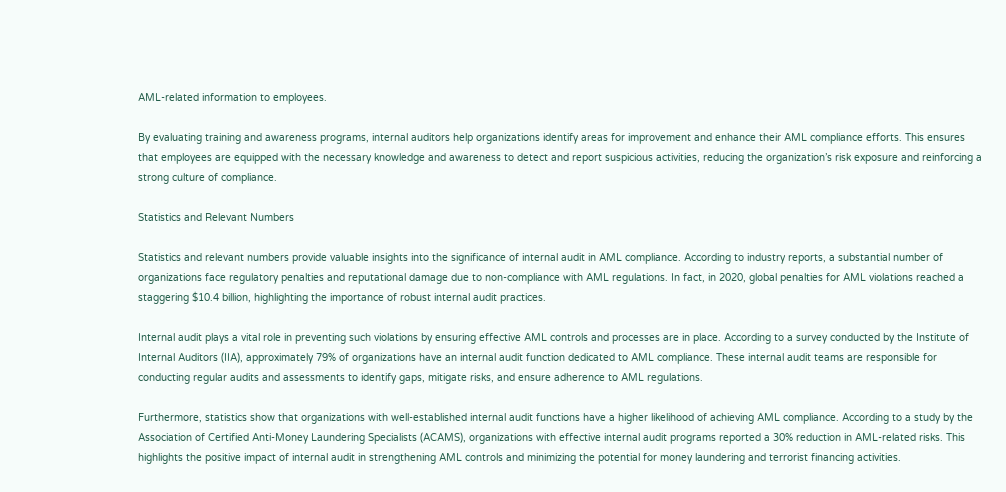AML-related information to employees.

By evaluating training and awareness programs, internal auditors help organizations identify areas for improvement and enhance their AML compliance efforts. This ensures that employees are equipped with the necessary knowledge and awareness to detect and report suspicious activities, reducing the organization’s risk exposure and reinforcing a strong culture of compliance.

Statistics and Relevant Numbers

Statistics and relevant numbers provide valuable insights into the significance of internal audit in AML compliance. According to industry reports, a substantial number of organizations face regulatory penalties and reputational damage due to non-compliance with AML regulations. In fact, in 2020, global penalties for AML violations reached a staggering $10.4 billion, highlighting the importance of robust internal audit practices.

Internal audit plays a vital role in preventing such violations by ensuring effective AML controls and processes are in place. According to a survey conducted by the Institute of Internal Auditors (IIA), approximately 79% of organizations have an internal audit function dedicated to AML compliance. These internal audit teams are responsible for conducting regular audits and assessments to identify gaps, mitigate risks, and ensure adherence to AML regulations.

Furthermore, statistics show that organizations with well-established internal audit functions have a higher likelihood of achieving AML compliance. According to a study by the Association of Certified Anti-Money Laundering Specialists (ACAMS), organizations with effective internal audit programs reported a 30% reduction in AML-related risks. This highlights the positive impact of internal audit in strengthening AML controls and minimizing the potential for money laundering and terrorist financing activities.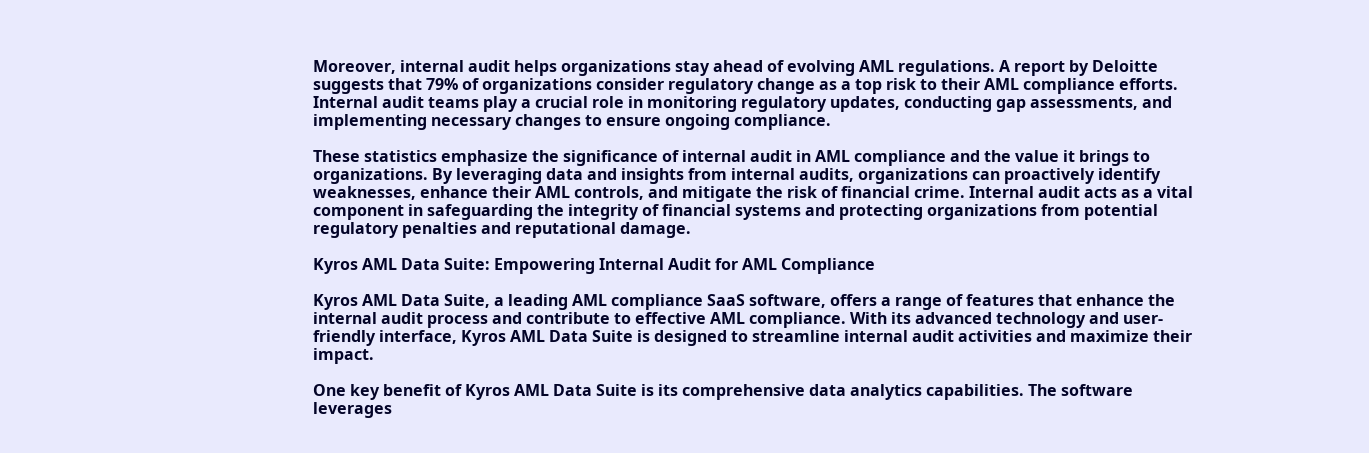Moreover, internal audit helps organizations stay ahead of evolving AML regulations. A report by Deloitte suggests that 79% of organizations consider regulatory change as a top risk to their AML compliance efforts. Internal audit teams play a crucial role in monitoring regulatory updates, conducting gap assessments, and implementing necessary changes to ensure ongoing compliance.

These statistics emphasize the significance of internal audit in AML compliance and the value it brings to organizations. By leveraging data and insights from internal audits, organizations can proactively identify weaknesses, enhance their AML controls, and mitigate the risk of financial crime. Internal audit acts as a vital component in safeguarding the integrity of financial systems and protecting organizations from potential regulatory penalties and reputational damage.

Kyros AML Data Suite: Empowering Internal Audit for AML Compliance

Kyros AML Data Suite, a leading AML compliance SaaS software, offers a range of features that enhance the internal audit process and contribute to effective AML compliance. With its advanced technology and user-friendly interface, Kyros AML Data Suite is designed to streamline internal audit activities and maximize their impact.

One key benefit of Kyros AML Data Suite is its comprehensive data analytics capabilities. The software leverages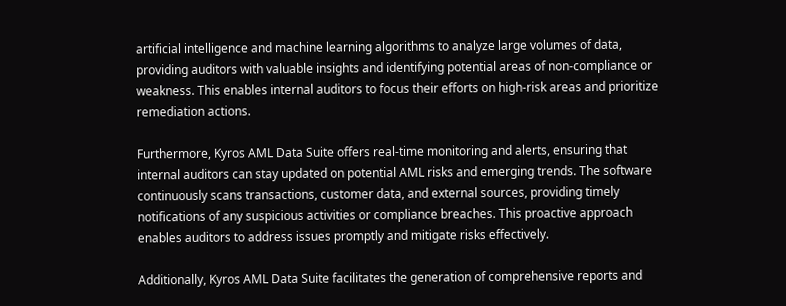artificial intelligence and machine learning algorithms to analyze large volumes of data, providing auditors with valuable insights and identifying potential areas of non-compliance or weakness. This enables internal auditors to focus their efforts on high-risk areas and prioritize remediation actions.

Furthermore, Kyros AML Data Suite offers real-time monitoring and alerts, ensuring that internal auditors can stay updated on potential AML risks and emerging trends. The software continuously scans transactions, customer data, and external sources, providing timely notifications of any suspicious activities or compliance breaches. This proactive approach enables auditors to address issues promptly and mitigate risks effectively.

Additionally, Kyros AML Data Suite facilitates the generation of comprehensive reports and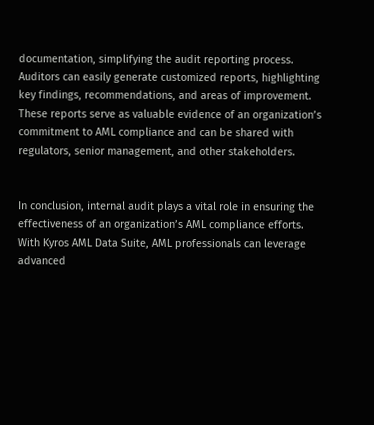documentation, simplifying the audit reporting process. Auditors can easily generate customized reports, highlighting key findings, recommendations, and areas of improvement. These reports serve as valuable evidence of an organization’s commitment to AML compliance and can be shared with regulators, senior management, and other stakeholders.


In conclusion, internal audit plays a vital role in ensuring the effectiveness of an organization’s AML compliance efforts. With Kyros AML Data Suite, AML professionals can leverage advanced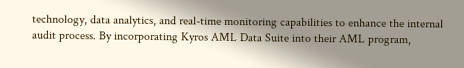technology, data analytics, and real-time monitoring capabilities to enhance the internal audit process. By incorporating Kyros AML Data Suite into their AML program,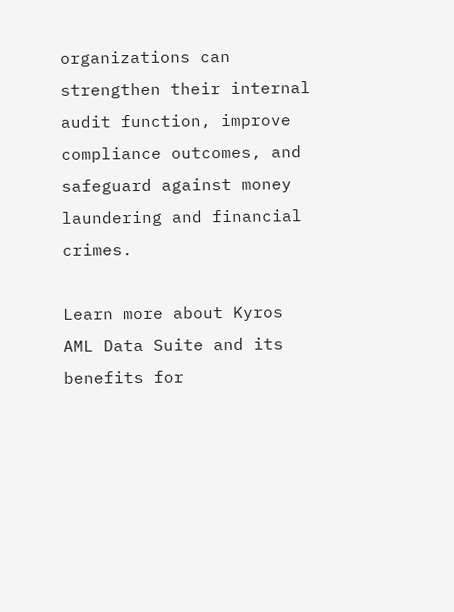organizations can strengthen their internal audit function, improve compliance outcomes, and safeguard against money laundering and financial crimes.

Learn more about Kyros AML Data Suite and its benefits for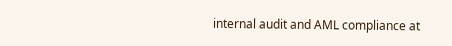internal audit and AML compliance at